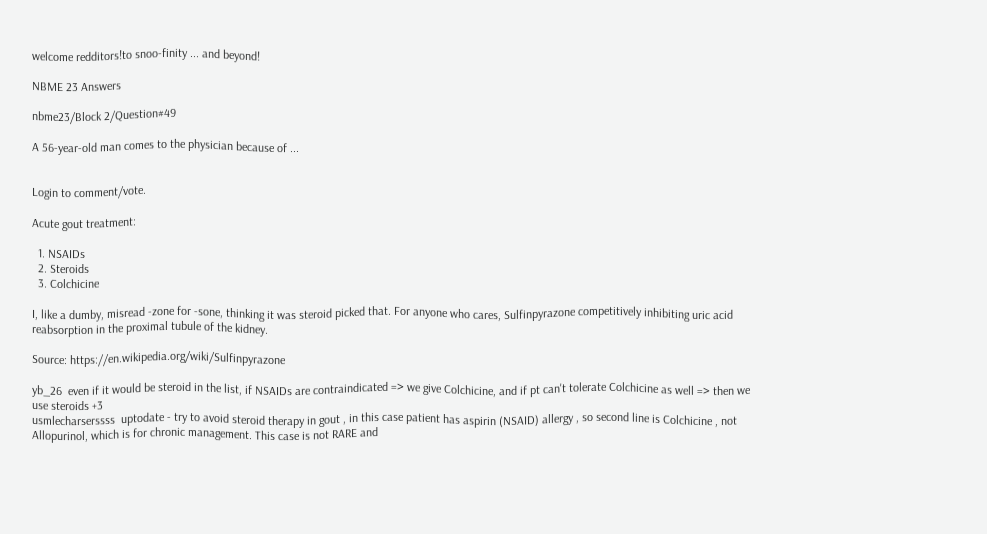welcome redditors!to snoo-finity ... and beyond!

NBME 23 Answers

nbme23/Block 2/Question#49

A 56-year-old man comes to the physician because of ...


Login to comment/vote.

Acute gout treatment:

  1. NSAIDs
  2. Steroids
  3. Colchicine

I, like a dumby, misread -zone for -sone, thinking it was steroid picked that. For anyone who cares, Sulfinpyrazone competitively inhibiting uric acid reabsorption in the proximal tubule of the kidney.

Source: https://en.wikipedia.org/wiki/Sulfinpyrazone

yb_26  even if it would be steroid in the list, if NSAIDs are contraindicated => we give Colchicine, and if pt can't tolerate Colchicine as well => then we use steroids +3
usmlecharserssss  uptodate - try to avoid steroid therapy in gout , in this case patient has aspirin (NSAID) allergy , so second line is Colchicine , not Allopurinol, which is for chronic management. This case is not RARE and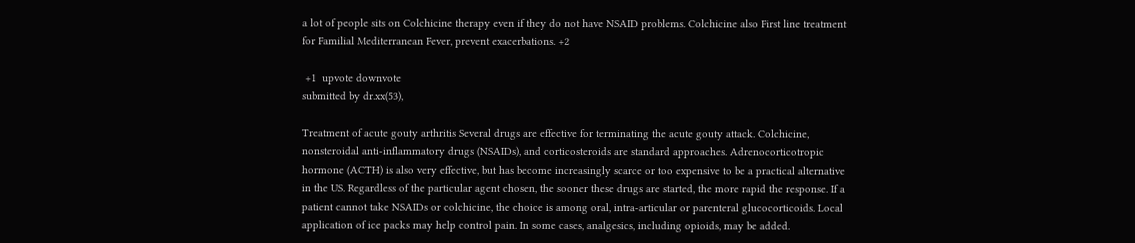a lot of people sits on Colchicine therapy even if they do not have NSAID problems. Colchicine also First line treatment for Familial Mediterranean Fever, prevent exacerbations. +2

 +1  upvote downvote
submitted by dr.xx(53),

Treatment of acute gouty arthritis Several drugs are effective for terminating the acute gouty attack. Colchicine, nonsteroidal anti-inflammatory drugs (NSAIDs), and corticosteroids are standard approaches. Adrenocorticotropic hormone (ACTH) is also very effective, but has become increasingly scarce or too expensive to be a practical alternative in the US. Regardless of the particular agent chosen, the sooner these drugs are started, the more rapid the response. If a patient cannot take NSAIDs or colchicine, the choice is among oral, intra-articular or parenteral glucocorticoids. Local application of ice packs may help control pain. In some cases, analgesics, including opioids, may be added.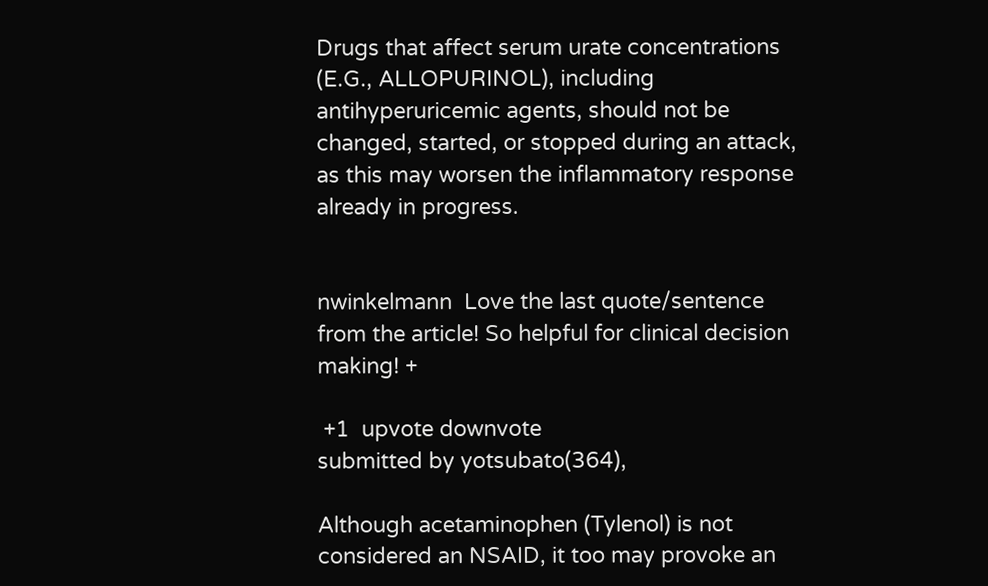Drugs that affect serum urate concentrations (E.G., ALLOPURINOL), including antihyperuricemic agents, should not be changed, started, or stopped during an attack, as this may worsen the inflammatory response already in progress.


nwinkelmann  Love the last quote/sentence from the article! So helpful for clinical decision making! +

 +1  upvote downvote
submitted by yotsubato(364),

Although acetaminophen (Tylenol) is not considered an NSAID, it too may provoke an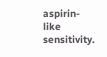aspirin-like sensitivity.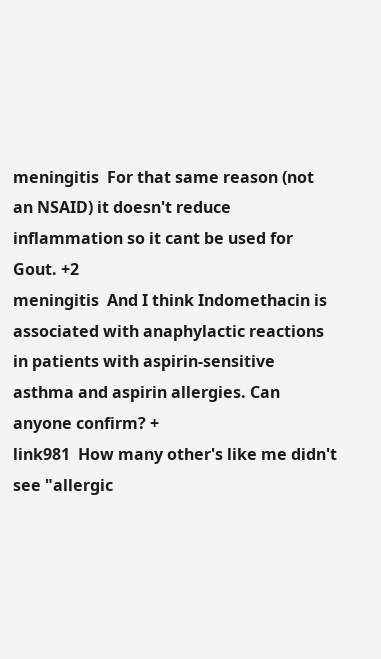meningitis  For that same reason (not an NSAID) it doesn't reduce inflammation so it cant be used for Gout. +2
meningitis  And I think Indomethacin is associated with anaphylactic reactions in patients with aspirin-sensitive asthma and aspirin allergies. Can anyone confirm? +
link981  How many other's like me didn't see "allergic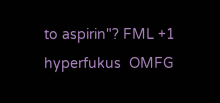to aspirin"? FML +1
hyperfukus  OMFG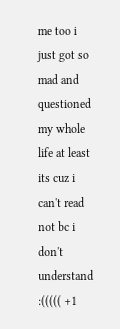me too i just got so mad and questioned my whole life at least its cuz i can't read not bc i don't understand :((((( +1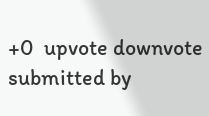+0  upvote downvote
submitted by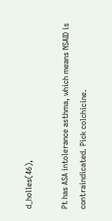d_holles(46),

Pt has ASA intolerance asthma, which means NSAID is contraindicated. Pick colchicine.